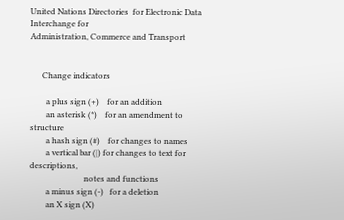United Nations Directories  for Electronic Data Interchange for
Administration, Commerce and Transport


      Change indicators

        a plus sign (+)    for an addition
        an asterisk (*)    for an amendment to structure
        a hash sign (#)    for changes to names
        a vertical bar (|) for changes to text for descriptions,
                           notes and functions
        a minus sign (-)   for a deletion
        an X sign (X)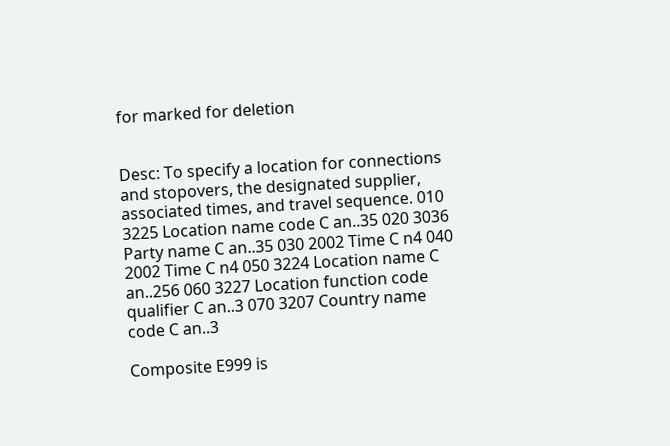for marked for deletion


Desc: To specify a location for connections and stopovers, the designated supplier, associated times, and travel sequence. 010 3225 Location name code C an..35 020 3036 Party name C an..35 030 2002 Time C n4 040 2002 Time C n4 050 3224 Location name C an..256 060 3227 Location function code qualifier C an..3 070 3207 Country name code C an..3

Composite E999 is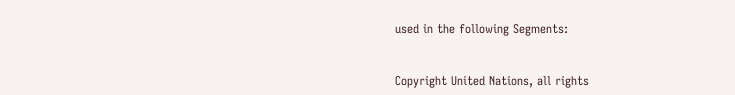used in the following Segments:


Copyright United Nations, all rights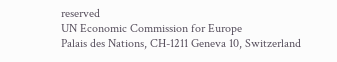reserved
UN Economic Commission for Europe
Palais des Nations, CH-1211 Geneva 10, Switzerland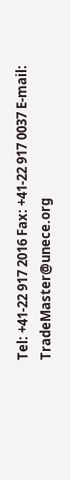Tel: +41-22 917 2016 Fax: +41-22 917 0037 E-mail: TradeMaster@unece.org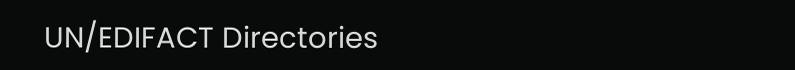UN/EDIFACT Directories